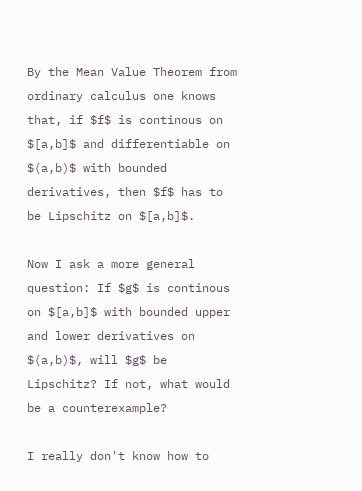By the Mean Value Theorem from ordinary calculus one knows that, if $f$ is continous on $[a,b]$ and differentiable on $(a,b)$ with bounded derivatives, then $f$ has to be Lipschitz on $[a,b]$.

Now I ask a more general question: If $g$ is continous on $[a,b]$ with bounded upper and lower derivatives on $(a,b)$, will $g$ be Lipschitz? If not, what would be a counterexample?

I really don't know how to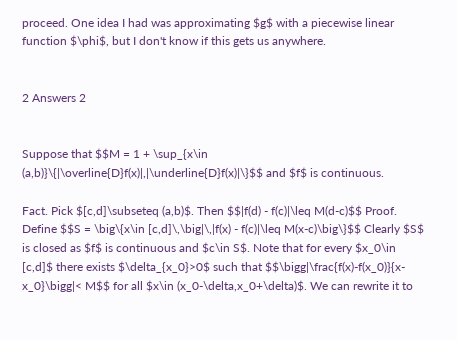proceed. One idea I had was approximating $g$ with a piecewise linear function $\phi$, but I don't know if this gets us anywhere.


2 Answers 2


Suppose that $$M = 1 + \sup_{x\in (a,b)}\{|\overline{D}f(x)|,|\underline{D}f(x)|\}$$ and $f$ is continuous.

Fact. Pick $[c,d]\subseteq (a,b)$. Then $$|f(d) - f(c)|\leq M(d-c)$$ Proof. Define $$S = \big\{x\in [c,d]\,\big|\,|f(x) - f(c)|\leq M(x-c)\big\}$$ Clearly $S$ is closed as $f$ is continuous and $c\in S$. Note that for every $x_0\in [c,d]$ there exists $\delta_{x_0}>0$ such that $$\bigg|\frac{f(x)-f(x_0)}{x-x_0}\bigg|< M$$ for all $x\in (x_0-\delta,x_0+\delta)$. We can rewrite it to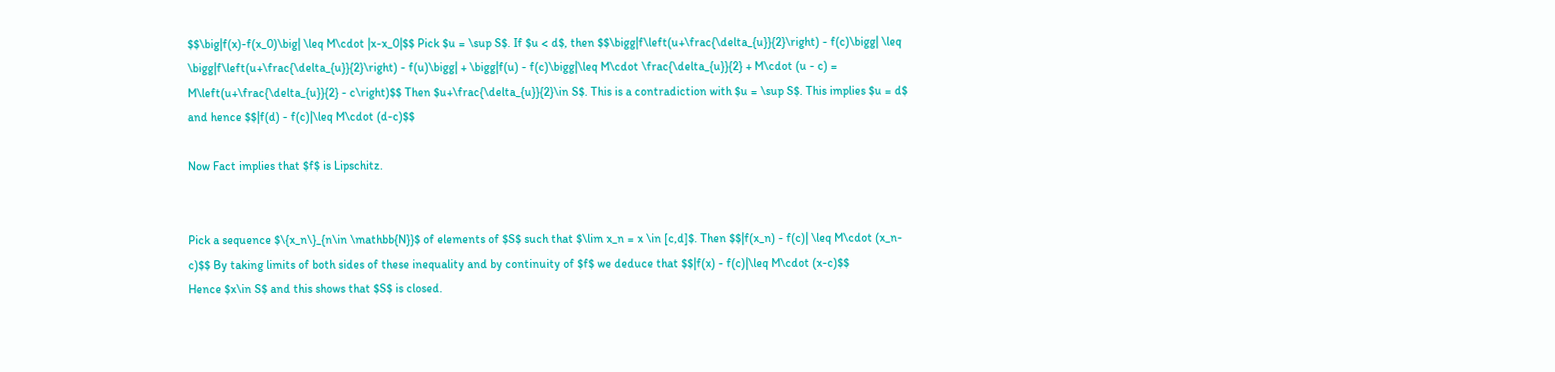$$\big|f(x)-f(x_0)\big| \leq M\cdot |x-x_0|$$ Pick $u = \sup S$. If $u < d$, then $$\bigg|f\left(u+\frac{\delta_{u}}{2}\right) - f(c)\bigg| \leq \bigg|f\left(u+\frac{\delta_{u}}{2}\right) - f(u)\bigg| + \bigg|f(u) - f(c)\bigg|\leq M\cdot \frac{\delta_{u}}{2} + M\cdot (u - c) = M\left(u+\frac{\delta_{u}}{2} - c\right)$$ Then $u+\frac{\delta_{u}}{2}\in S$. This is a contradiction with $u = \sup S$. This implies $u = d$ and hence $$|f(d) - f(c)|\leq M\cdot (d-c)$$

Now Fact implies that $f$ is Lipschitz.


Pick a sequence $\{x_n\}_{n\in \mathbb{N}}$ of elements of $S$ such that $\lim x_n = x \in [c,d]$. Then $$|f(x_n) - f(c)| \leq M\cdot (x_n-c)$$ By taking limits of both sides of these inequality and by continuity of $f$ we deduce that $$|f(x) - f(c)|\leq M\cdot (x-c)$$
Hence $x\in S$ and this shows that $S$ is closed.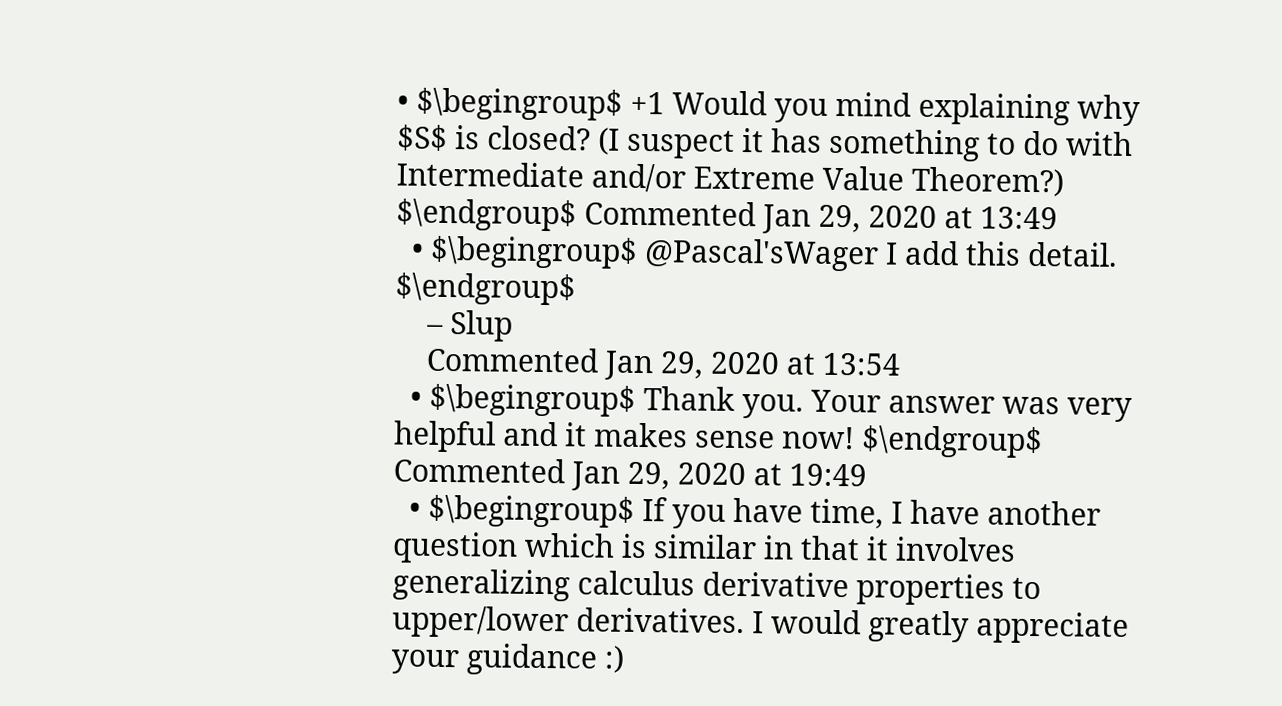• $\begingroup$ +1 Would you mind explaining why $S$ is closed? (I suspect it has something to do with Intermediate and/or Extreme Value Theorem?) $\endgroup$ Commented Jan 29, 2020 at 13:49
  • $\begingroup$ @Pascal'sWager I add this detail. $\endgroup$
    – Slup
    Commented Jan 29, 2020 at 13:54
  • $\begingroup$ Thank you. Your answer was very helpful and it makes sense now! $\endgroup$ Commented Jan 29, 2020 at 19:49
  • $\begingroup$ If you have time, I have another question which is similar in that it involves generalizing calculus derivative properties to upper/lower derivatives. I would greatly appreciate your guidance :)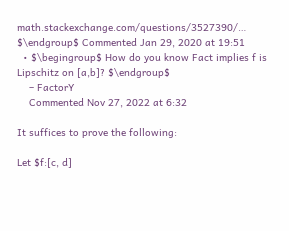math.stackexchange.com/questions/3527390/… $\endgroup$ Commented Jan 29, 2020 at 19:51
  • $\begingroup$ How do you know Fact implies f is Lipschitz on [a,b]? $\endgroup$
    – FactorY
    Commented Nov 27, 2022 at 6:32

It suffices to prove the following:

Let $f:[c, d]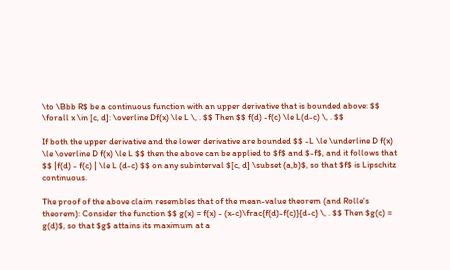\to \Bbb R$ be a continuous function with an upper derivative that is bounded above: $$ \forall x \in [c, d]: \overline Df(x) \le L \, . $$ Then $$ f(d) -f(c) \le L(d-c) \, . $$

If both the upper derivative and the lower derivative are bounded $$ -L \le \underline D f(x) \le \overline D f(x) \le L $$ then the above can be applied to $f$ and $-f$, and it follows that $$ |f(d) - f(c) | \le L (d-c) $$ on any subinterval $[c, d] \subset (a,b)$, so that $f$ is Lipschitz continuous.

The proof of the above claim resembles that of the mean-value theorem (and Rolle's theorem): Consider the function $$ g(x) = f(x) - (x-c)\frac{f(d)-f(c)}{d-c} \, . $$ Then $g(c) = g(d)$, so that $g$ attains its maximum at a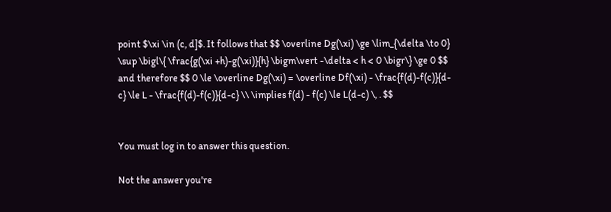point $\xi \in (c, d]$. It follows that $$ \overline Dg(\xi) \ge \lim_{\delta \to 0} \sup \bigl\{ \frac{g(\xi +h)-g(\xi)}{h} \bigm\vert -\delta < h < 0 \bigr\} \ge 0 $$ and therefore $$ 0 \le \overline Dg(\xi) = \overline Df(\xi) - \frac{f(d)-f(c)}{d-c} \le L - \frac{f(d)-f(c)}{d-c} \\ \implies f(d) - f(c) \le L(d-c) \, . $$


You must log in to answer this question.

Not the answer you're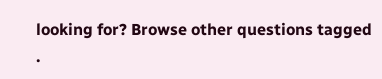looking for? Browse other questions tagged .